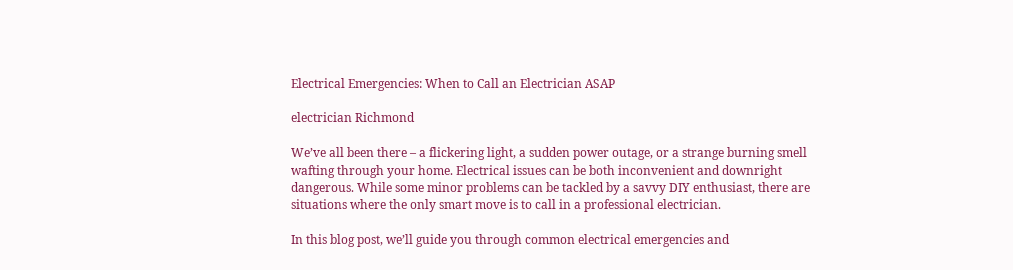Electrical Emergencies: When to Call an Electrician ASAP

electrician Richmond

We’ve all been there – a flickering light, a sudden power outage, or a strange burning smell wafting through your home. Electrical issues can be both inconvenient and downright dangerous. While some minor problems can be tackled by a savvy DIY enthusiast, there are situations where the only smart move is to call in a professional electrician.

In this blog post, we’ll guide you through common electrical emergencies and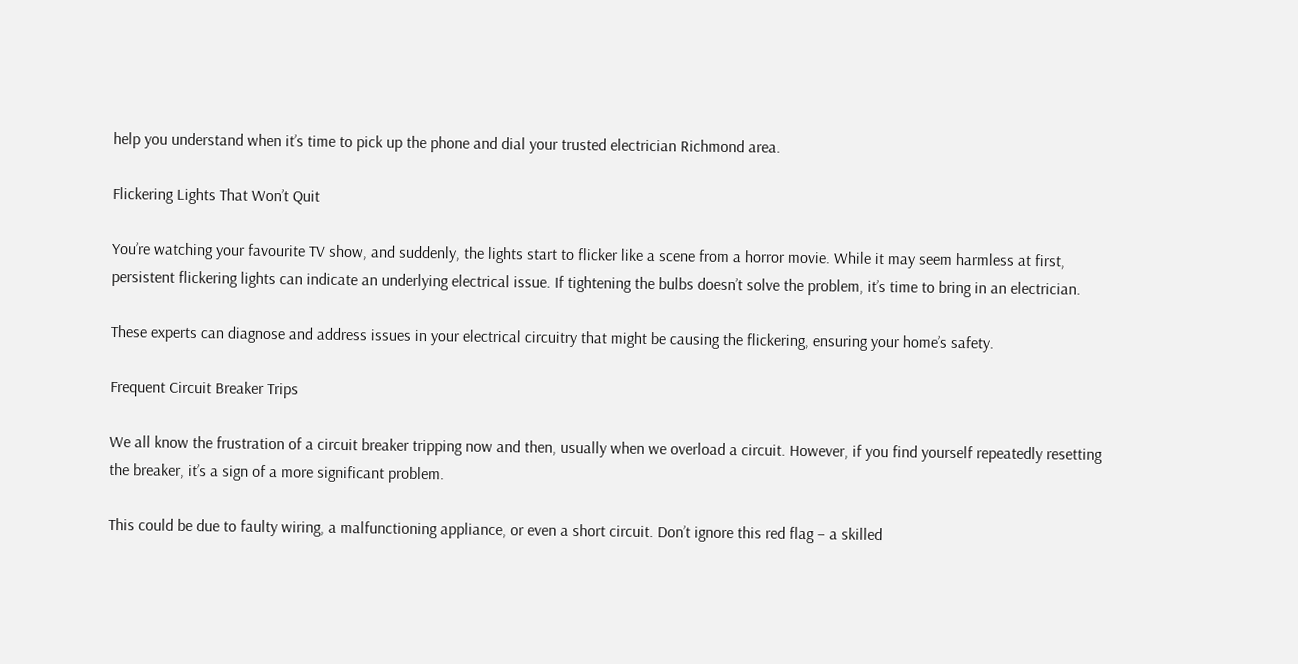help you understand when it’s time to pick up the phone and dial your trusted electrician Richmond area.

Flickering Lights That Won’t Quit

You’re watching your favourite TV show, and suddenly, the lights start to flicker like a scene from a horror movie. While it may seem harmless at first, persistent flickering lights can indicate an underlying electrical issue. If tightening the bulbs doesn’t solve the problem, it’s time to bring in an electrician.

These experts can diagnose and address issues in your electrical circuitry that might be causing the flickering, ensuring your home’s safety.

Frequent Circuit Breaker Trips

We all know the frustration of a circuit breaker tripping now and then, usually when we overload a circuit. However, if you find yourself repeatedly resetting the breaker, it’s a sign of a more significant problem.

This could be due to faulty wiring, a malfunctioning appliance, or even a short circuit. Don’t ignore this red flag – a skilled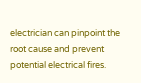electrician can pinpoint the root cause and prevent potential electrical fires.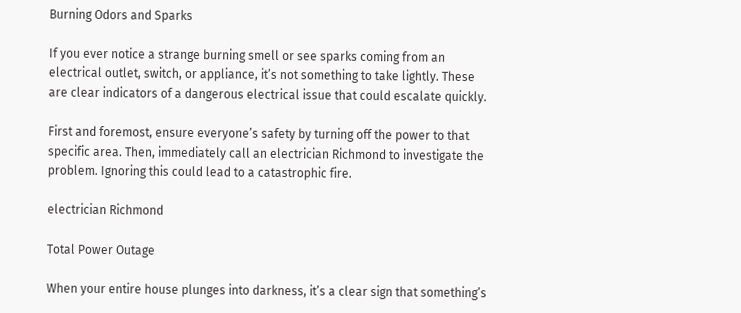Burning Odors and Sparks

If you ever notice a strange burning smell or see sparks coming from an electrical outlet, switch, or appliance, it’s not something to take lightly. These are clear indicators of a dangerous electrical issue that could escalate quickly.

First and foremost, ensure everyone’s safety by turning off the power to that specific area. Then, immediately call an electrician Richmond to investigate the problem. Ignoring this could lead to a catastrophic fire.

electrician Richmond

Total Power Outage

When your entire house plunges into darkness, it’s a clear sign that something’s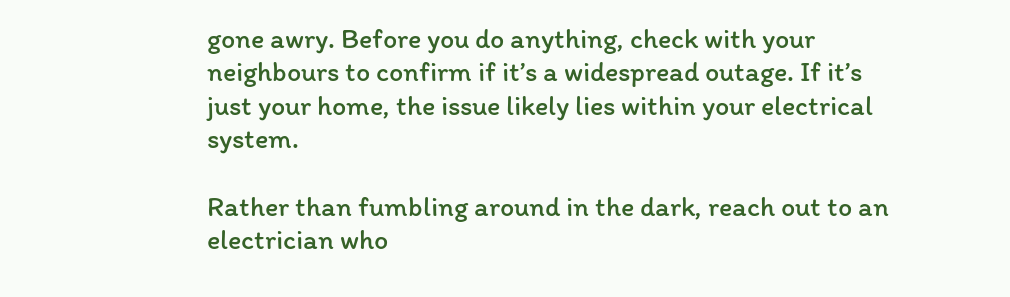gone awry. Before you do anything, check with your neighbours to confirm if it’s a widespread outage. If it’s just your home, the issue likely lies within your electrical system.

Rather than fumbling around in the dark, reach out to an electrician who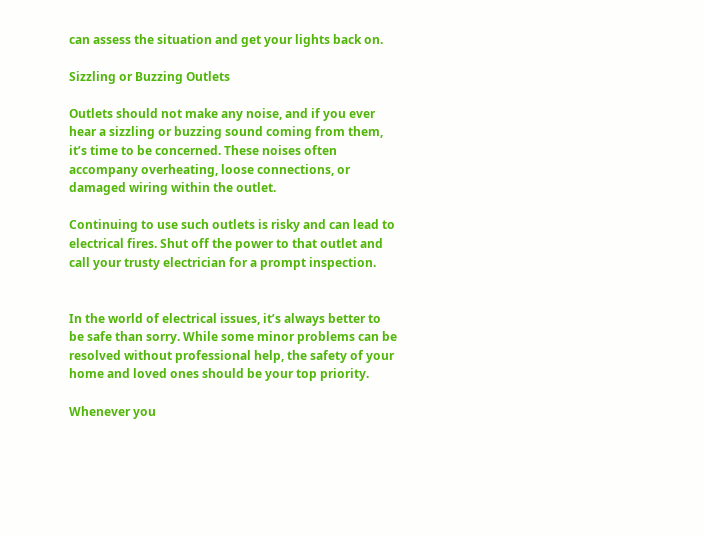can assess the situation and get your lights back on.

Sizzling or Buzzing Outlets

Outlets should not make any noise, and if you ever hear a sizzling or buzzing sound coming from them, it’s time to be concerned. These noises often accompany overheating, loose connections, or damaged wiring within the outlet.

Continuing to use such outlets is risky and can lead to electrical fires. Shut off the power to that outlet and call your trusty electrician for a prompt inspection.


In the world of electrical issues, it’s always better to be safe than sorry. While some minor problems can be resolved without professional help, the safety of your home and loved ones should be your top priority.

Whenever you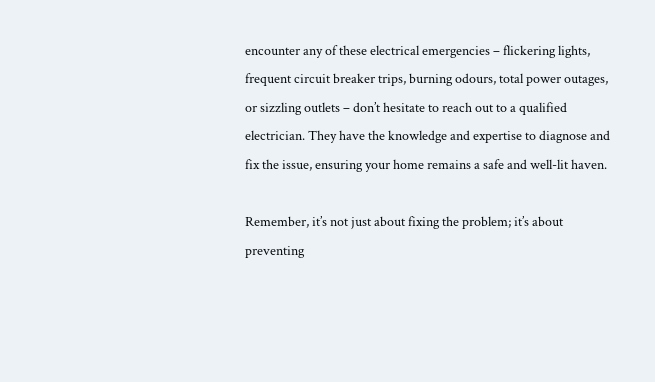encounter any of these electrical emergencies – flickering lights, frequent circuit breaker trips, burning odours, total power outages, or sizzling outlets – don’t hesitate to reach out to a qualified electrician. They have the knowledge and expertise to diagnose and fix the issue, ensuring your home remains a safe and well-lit haven.

Remember, it’s not just about fixing the problem; it’s about preventing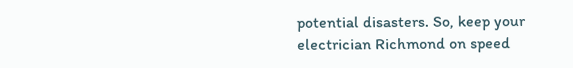potential disasters. So, keep your electrician Richmond on speed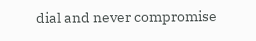dial and never compromise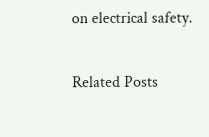on electrical safety.

Related Posts